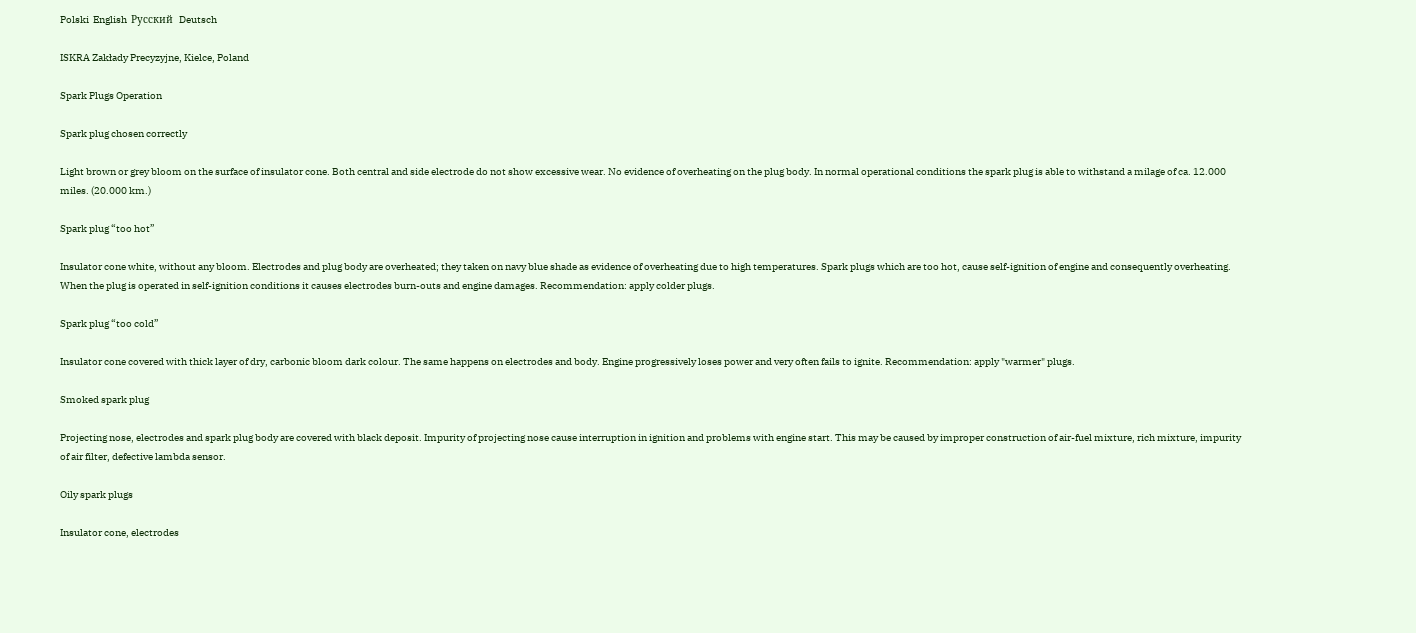Polski  English  Русский  Deutsch

ISKRA Zakłady Precyzyjne, Kielce, Poland

Spark Plugs Operation

Spark plug chosen correctly

Light brown or grey bloom on the surface of insulator cone. Both central and side electrode do not show excessive wear. No evidence of overheating on the plug body. In normal operational conditions the spark plug is able to withstand a milage of ca. 12.000 miles. (20.000 km.)

Spark plug “too hot”

Insulator cone white, without any bloom. Electrodes and plug body are overheated; they taken on navy blue shade as evidence of overheating due to high temperatures. Spark plugs which are too hot, cause self-ignition of engine and consequently overheating. When the plug is operated in self-ignition conditions it causes electrodes burn-outs and engine damages. Recommendation: apply colder plugs.

Spark plug “too cold”

Insulator cone covered with thick layer of dry, carbonic bloom dark colour. The same happens on electrodes and body. Engine progressively loses power and very often fails to ignite. Recommendation: apply "warmer" plugs.

Smoked spark plug

Projecting nose, electrodes and spark plug body are covered with black deposit. Impurity of projecting nose cause interruption in ignition and problems with engine start. This may be caused by improper construction of air-fuel mixture, rich mixture, impurity of air filter, defective lambda sensor.

Oily spark plugs

Insulator cone, electrodes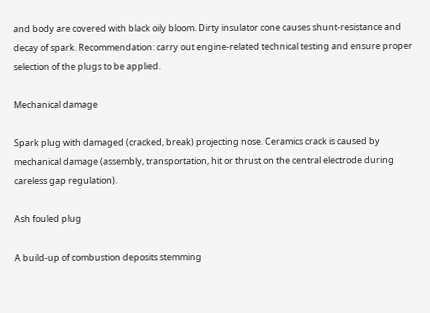and body are covered with black oily bloom. Dirty insulator cone causes shunt-resistance and decay of spark. Recommendation: carry out engine-related technical testing and ensure proper selection of the plugs to be applied.

Mechanical damage

Spark plug with damaged (cracked, break) projecting nose. Ceramics crack is caused by mechanical damage (assembly, transportation, hit or thrust on the central electrode during careless gap regulation).

Ash fouled plug

A build-up of combustion deposits stemming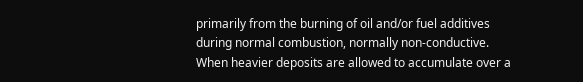primarily from the burning of oil and/or fuel additives during normal combustion, normally non-conductive. When heavier deposits are allowed to accumulate over a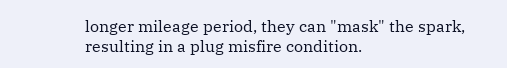longer mileage period, they can "mask" the spark, resulting in a plug misfire condition.